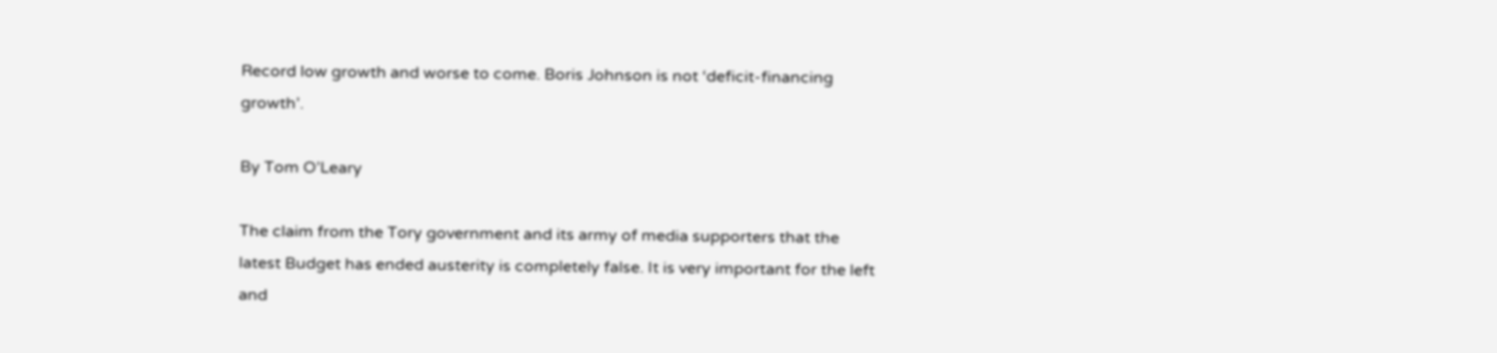Record low growth and worse to come. Boris Johnson is not ‘deficit-financing growth’.

By Tom O’Leary

The claim from the Tory government and its army of media supporters that the latest Budget has ended austerity is completely false. It is very important for the left and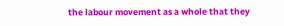the labour movement as a whole that they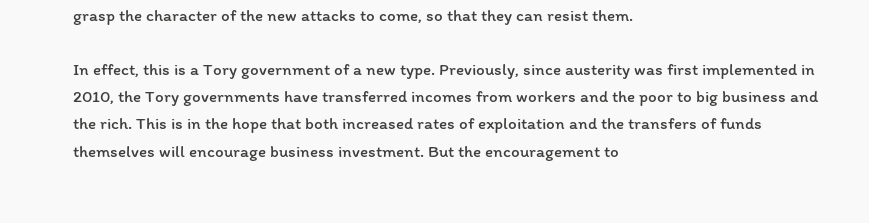grasp the character of the new attacks to come, so that they can resist them.

In effect, this is a Tory government of a new type. Previously, since austerity was first implemented in 2010, the Tory governments have transferred incomes from workers and the poor to big business and the rich. This is in the hope that both increased rates of exploitation and the transfers of funds themselves will encourage business investment. But the encouragement to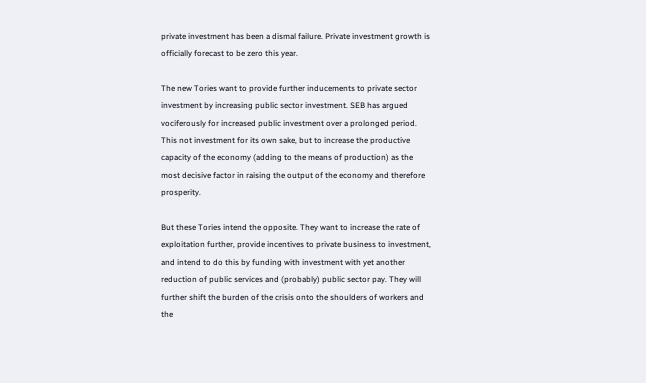private investment has been a dismal failure. Private investment growth is officially forecast to be zero this year.

The new Tories want to provide further inducements to private sector investment by increasing public sector investment. SEB has argued vociferously for increased public investment over a prolonged period. This not investment for its own sake, but to increase the productive capacity of the economy (adding to the means of production) as the most decisive factor in raising the output of the economy and therefore prosperity.

But these Tories intend the opposite. They want to increase the rate of exploitation further, provide incentives to private business to investment, and intend to do this by funding with investment with yet another reduction of public services and (probably) public sector pay. They will further shift the burden of the crisis onto the shoulders of workers and the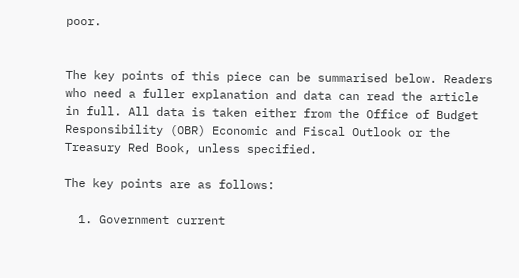poor.


The key points of this piece can be summarised below. Readers who need a fuller explanation and data can read the article in full. All data is taken either from the Office of Budget Responsibility (OBR) Economic and Fiscal Outlook or the Treasury Red Book, unless specified.

The key points are as follows:

  1. Government current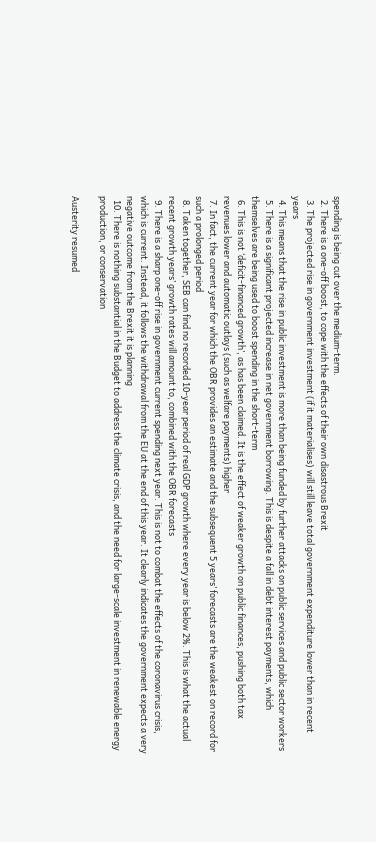spending is being cut over the medium-term.
  2. There is a one-off boost, to cope with the effects of their own disastrous Brexit
  3. The projected rise in government investment (if it materialises) will still leave total government expenditure lower than in recent years
  4. This means that the rise in public investment is more than being funded by further attacks on public services and public sector workers
  5. There is a significant projected increase in net government borrowing. This is despite a fall in debt interest payments, which themselves are being used to boost spending in the short-term
  6. This is not ‘deficit-financed growth’, as has been claimed. It is the effect of weaker growth on public finances, pushing both tax revenues lower and automatic outlays (such as welfare payments) higher
  7. In fact, the current year for which the OBR provides an estimate and the subsequent 5 years’ forecasts are the weakest on record for such a prolonged period
  8. Taken together, SEB can find no recorded 10-year period of real GDP growth where every year is below 2%. This is what the actual recent growth years’ growth rates will amount to, combined with the OBR forecasts
  9. There is a sharp one-off rise in government current spending next year. This is not to combat the effects of the coronavirus crisis, which is current. Instead, it follows the withdrawal from the EU at the end of this year. It clearly indicates the government expects a very negative outcome from the Brexit it is planning
  10. There is nothing substantial in the Budget to address the climate crisis, and the need for large-scale investment in renewable energy production, or conservation

Austerity resumed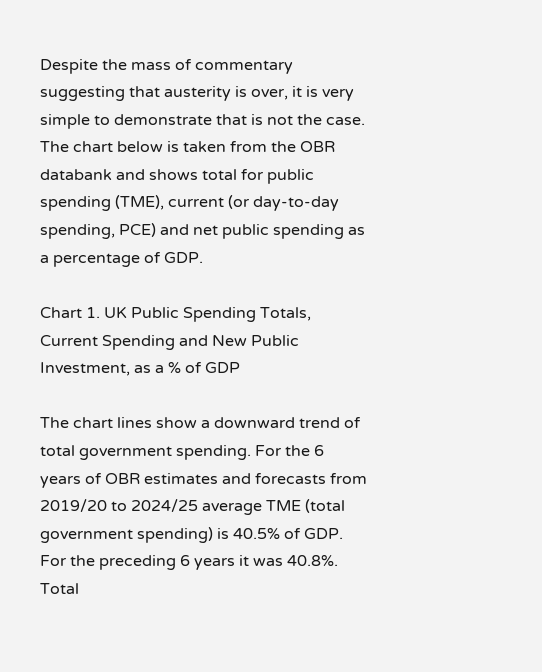Despite the mass of commentary suggesting that austerity is over, it is very simple to demonstrate that is not the case. The chart below is taken from the OBR databank and shows total for public spending (TME), current (or day-to-day spending, PCE) and net public spending as a percentage of GDP.

Chart 1. UK Public Spending Totals, Current Spending and New Public Investment, as a % of GDP

The chart lines show a downward trend of total government spending. For the 6 years of OBR estimates and forecasts from 2019/20 to 2024/25 average TME (total government spending) is 40.5% of GDP. For the preceding 6 years it was 40.8%. Total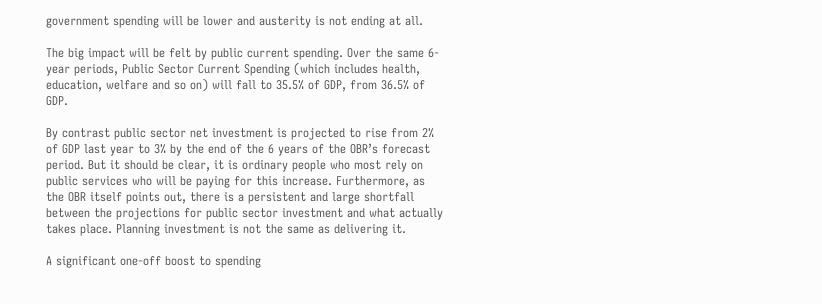government spending will be lower and austerity is not ending at all.

The big impact will be felt by public current spending. Over the same 6-year periods, Public Sector Current Spending (which includes health, education, welfare and so on) will fall to 35.5% of GDP, from 36.5% of GDP.

By contrast public sector net investment is projected to rise from 2% of GDP last year to 3% by the end of the 6 years of the OBR’s forecast period. But it should be clear, it is ordinary people who most rely on public services who will be paying for this increase. Furthermore, as the OBR itself points out, there is a persistent and large shortfall between the projections for public sector investment and what actually takes place. Planning investment is not the same as delivering it.

A significant one-off boost to spending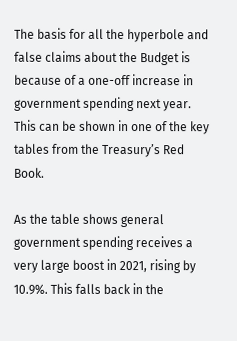The basis for all the hyperbole and false claims about the Budget is because of a one-off increase in government spending next year. This can be shown in one of the key tables from the Treasury’s Red Book.

As the table shows general government spending receives a very large boost in 2021, rising by 10.9%. This falls back in the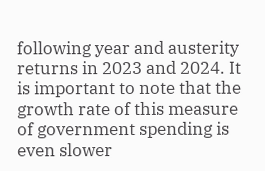following year and austerity returns in 2023 and 2024. It is important to note that the growth rate of this measure of government spending is even slower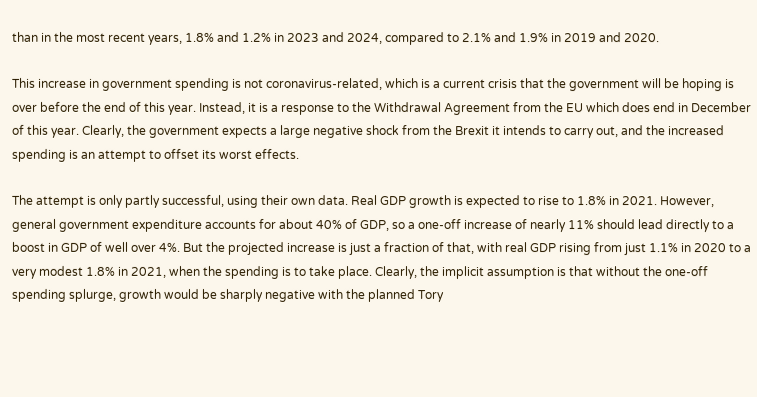than in the most recent years, 1.8% and 1.2% in 2023 and 2024, compared to 2.1% and 1.9% in 2019 and 2020.

This increase in government spending is not coronavirus-related, which is a current crisis that the government will be hoping is over before the end of this year. Instead, it is a response to the Withdrawal Agreement from the EU which does end in December of this year. Clearly, the government expects a large negative shock from the Brexit it intends to carry out, and the increased spending is an attempt to offset its worst effects.

The attempt is only partly successful, using their own data. Real GDP growth is expected to rise to 1.8% in 2021. However, general government expenditure accounts for about 40% of GDP, so a one-off increase of nearly 11% should lead directly to a boost in GDP of well over 4%. But the projected increase is just a fraction of that, with real GDP rising from just 1.1% in 2020 to a very modest 1.8% in 2021, when the spending is to take place. Clearly, the implicit assumption is that without the one-off spending splurge, growth would be sharply negative with the planned Tory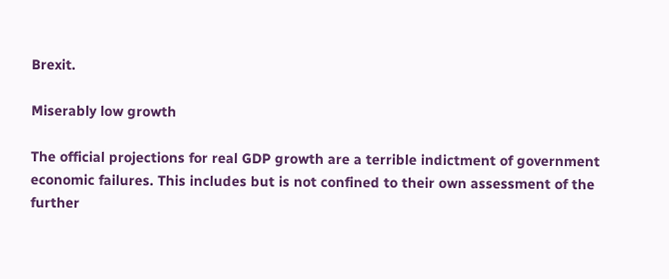Brexit.

Miserably low growth

The official projections for real GDP growth are a terrible indictment of government economic failures. This includes but is not confined to their own assessment of the further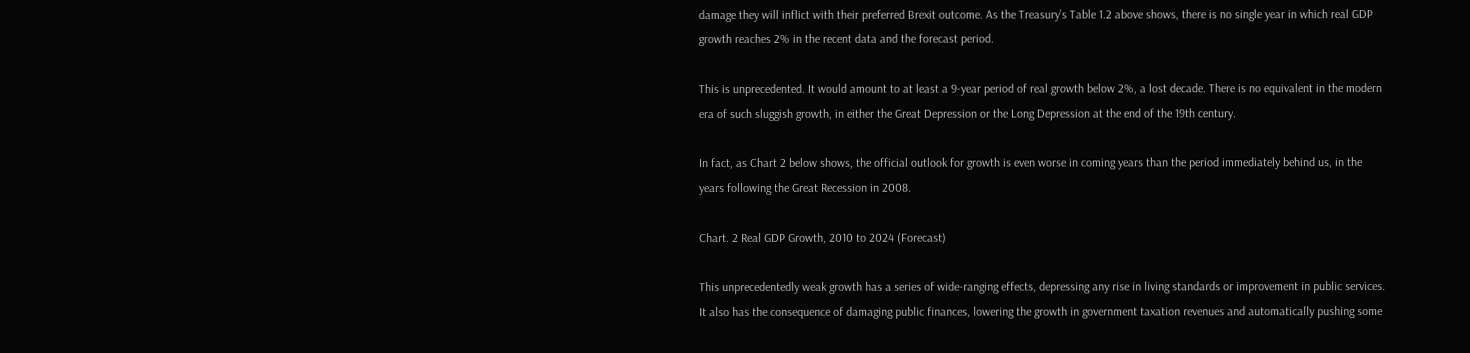damage they will inflict with their preferred Brexit outcome. As the Treasury’s Table 1.2 above shows, there is no single year in which real GDP growth reaches 2% in the recent data and the forecast period.

This is unprecedented. It would amount to at least a 9-year period of real growth below 2%, a lost decade. There is no equivalent in the modern era of such sluggish growth, in either the Great Depression or the Long Depression at the end of the 19th century.

In fact, as Chart 2 below shows, the official outlook for growth is even worse in coming years than the period immediately behind us, in the years following the Great Recession in 2008.

Chart. 2 Real GDP Growth, 2010 to 2024 (Forecast)

This unprecedentedly weak growth has a series of wide-ranging effects, depressing any rise in living standards or improvement in public services. It also has the consequence of damaging public finances, lowering the growth in government taxation revenues and automatically pushing some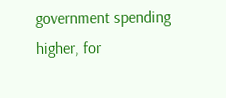government spending higher, for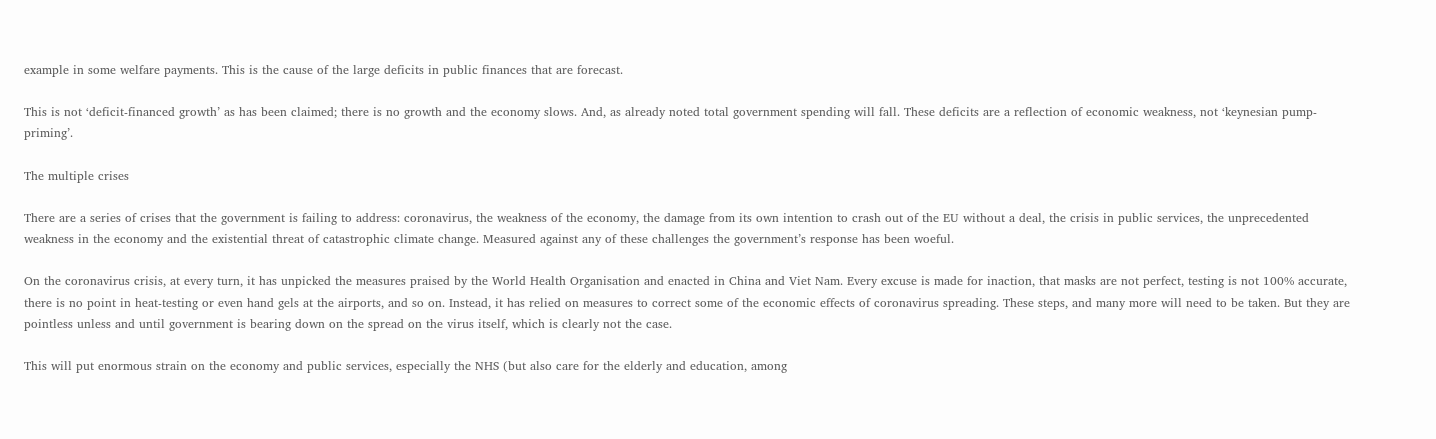example in some welfare payments. This is the cause of the large deficits in public finances that are forecast.

This is not ‘deficit-financed growth’ as has been claimed; there is no growth and the economy slows. And, as already noted total government spending will fall. These deficits are a reflection of economic weakness, not ‘keynesian pump-priming’.

The multiple crises

There are a series of crises that the government is failing to address: coronavirus, the weakness of the economy, the damage from its own intention to crash out of the EU without a deal, the crisis in public services, the unprecedented weakness in the economy and the existential threat of catastrophic climate change. Measured against any of these challenges the government’s response has been woeful.

On the coronavirus crisis, at every turn, it has unpicked the measures praised by the World Health Organisation and enacted in China and Viet Nam. Every excuse is made for inaction, that masks are not perfect, testing is not 100% accurate, there is no point in heat-testing or even hand gels at the airports, and so on. Instead, it has relied on measures to correct some of the economic effects of coronavirus spreading. These steps, and many more will need to be taken. But they are pointless unless and until government is bearing down on the spread on the virus itself, which is clearly not the case.

This will put enormous strain on the economy and public services, especially the NHS (but also care for the elderly and education, among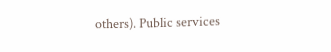others). Public services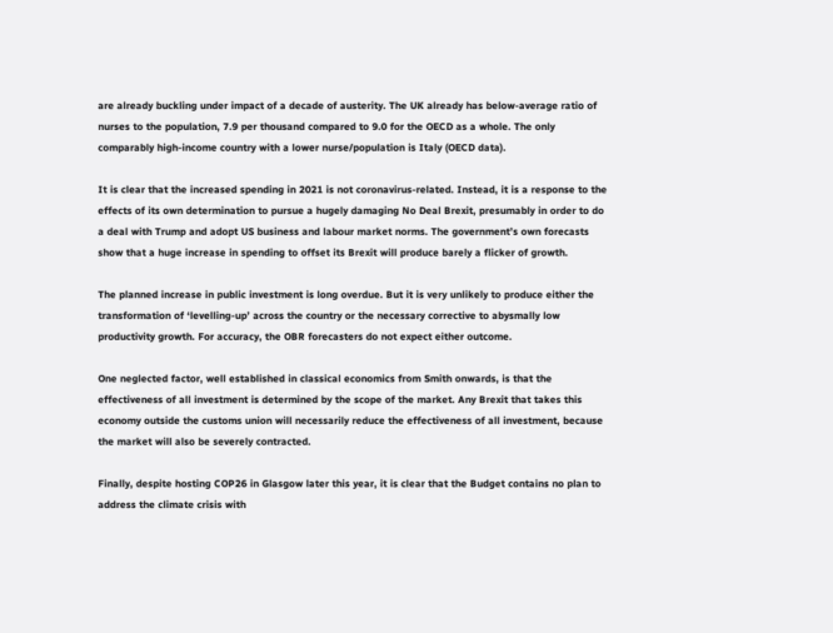are already buckling under impact of a decade of austerity. The UK already has below-average ratio of nurses to the population, 7.9 per thousand compared to 9.0 for the OECD as a whole. The only comparably high-income country with a lower nurse/population is Italy (OECD data).

It is clear that the increased spending in 2021 is not coronavirus-related. Instead, it is a response to the effects of its own determination to pursue a hugely damaging No Deal Brexit, presumably in order to do a deal with Trump and adopt US business and labour market norms. The government’s own forecasts show that a huge increase in spending to offset its Brexit will produce barely a flicker of growth.

The planned increase in public investment is long overdue. But it is very unlikely to produce either the transformation of ‘levelling-up’ across the country or the necessary corrective to abysmally low productivity growth. For accuracy, the OBR forecasters do not expect either outcome.

One neglected factor, well established in classical economics from Smith onwards, is that the effectiveness of all investment is determined by the scope of the market. Any Brexit that takes this economy outside the customs union will necessarily reduce the effectiveness of all investment, because the market will also be severely contracted.

Finally, despite hosting COP26 in Glasgow later this year, it is clear that the Budget contains no plan to address the climate crisis with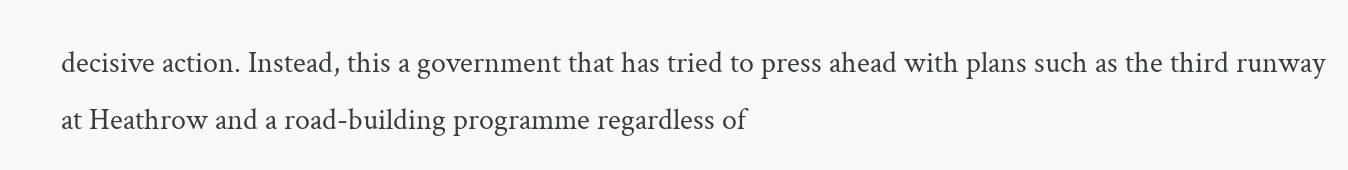decisive action. Instead, this a government that has tried to press ahead with plans such as the third runway at Heathrow and a road-building programme regardless of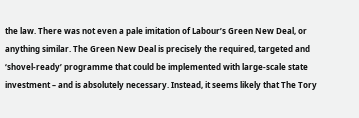the law. There was not even a pale imitation of Labour’s Green New Deal, or anything similar. The Green New Deal is precisely the required, targeted and ‘shovel-ready’ programme that could be implemented with large-scale state investment – and is absolutely necessary. Instead, it seems likely that The Tory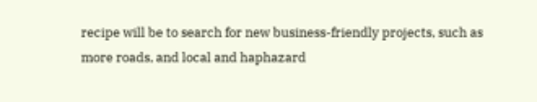recipe will be to search for new business-friendly projects, such as more roads, and local and haphazard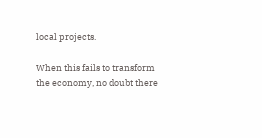local projects.

When this fails to transform the economy, no doubt there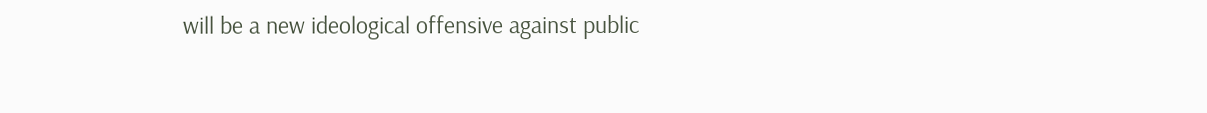will be a new ideological offensive against public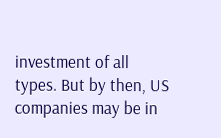investment of all types. But by then, US companies may be in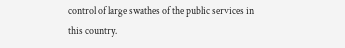control of large swathes of the public services in this country.